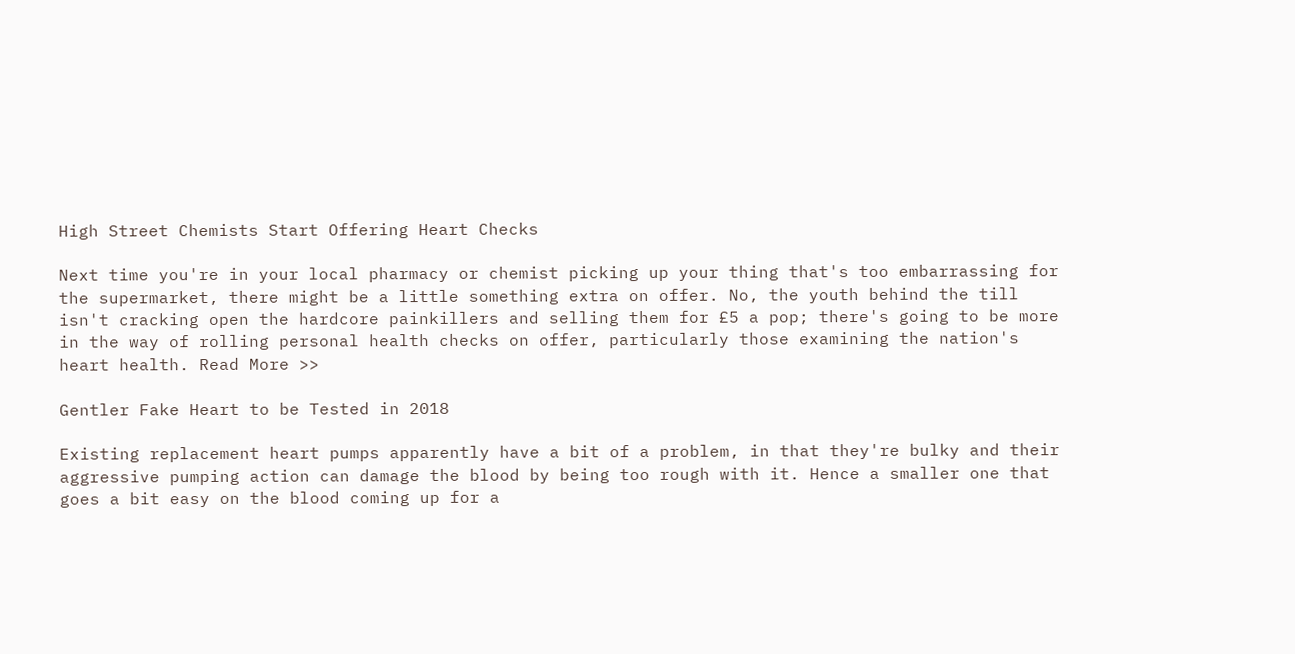High Street Chemists Start Offering Heart Checks

Next time you're in your local pharmacy or chemist picking up your thing that's too embarrassing for the supermarket, there might be a little something extra on offer. No, the youth behind the till isn't cracking open the hardcore painkillers and selling them for £5 a pop; there's going to be more in the way of rolling personal health checks on offer, particularly those examining the nation's heart health. Read More >>

Gentler Fake Heart to be Tested in 2018

Existing replacement heart pumps apparently have a bit of a problem, in that they're bulky and their aggressive pumping action can damage the blood by being too rough with it. Hence a smaller one that goes a bit easy on the blood coming up for a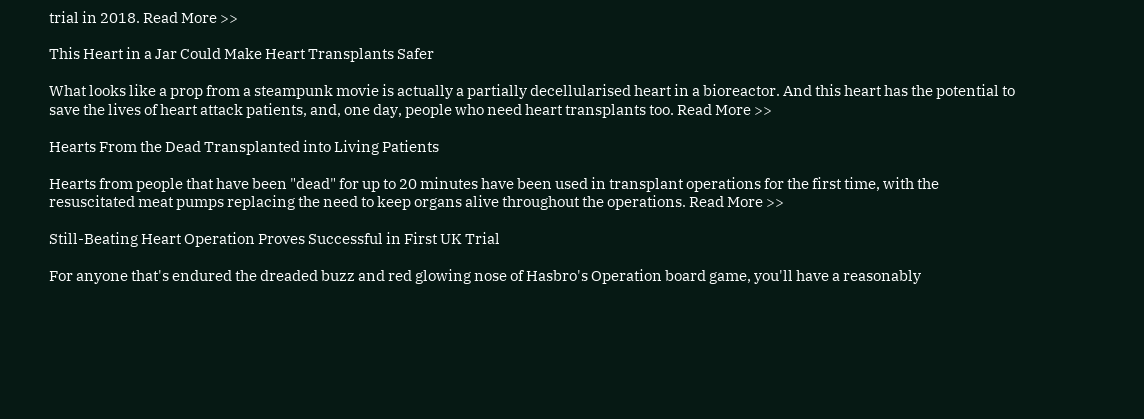trial in 2018. Read More >>

This Heart in a Jar Could Make Heart Transplants Safer

What looks like a prop from a steampunk movie is actually a partially decellularised heart in a bioreactor. And this heart has the potential to save the lives of heart attack patients, and, one day, people who need heart transplants too. Read More >>

Hearts From the Dead Transplanted into Living Patients

Hearts from people that have been "dead" for up to 20 minutes have been used in transplant operations for the first time, with the resuscitated meat pumps replacing the need to keep organs alive throughout the operations. Read More >>

Still-Beating Heart Operation Proves Successful in First UK Trial

For anyone that's endured the dreaded buzz and red glowing nose of Hasbro's Operation board game, you'll have a reasonably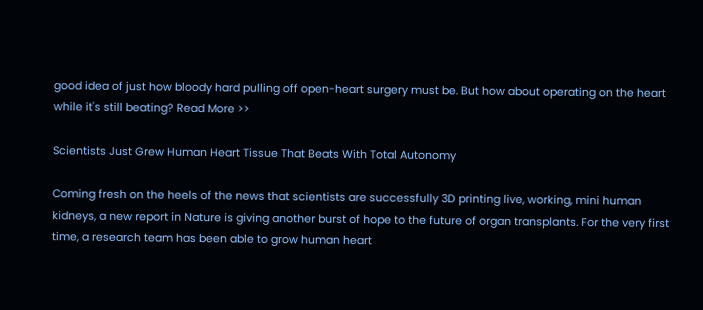good idea of just how bloody hard pulling off open-heart surgery must be. But how about operating on the heart while it's still beating? Read More >>

Scientists Just Grew Human Heart Tissue That Beats With Total Autonomy

Coming fresh on the heels of the news that scientists are successfully 3D printing live, working, mini human kidneys, a new report in Nature is giving another burst of hope to the future of organ transplants. For the very first time, a research team has been able to grow human heart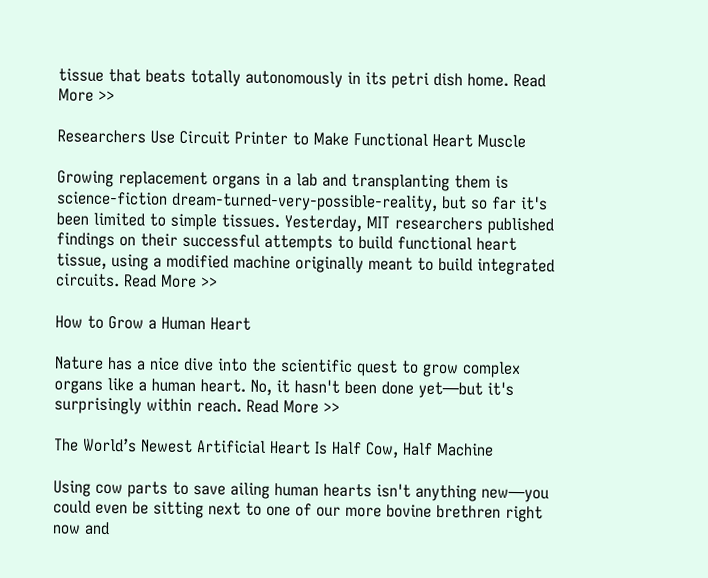tissue that beats totally autonomously in its petri dish home. Read More >>

Researchers Use Circuit Printer to Make Functional Heart Muscle

Growing replacement organs in a lab and transplanting them is science-fiction dream-turned-very-possible-reality, but so far it's been limited to simple tissues. Yesterday, MIT researchers published findings on their successful attempts to build functional heart tissue, using a modified machine originally meant to build integrated circuits. Read More >>

How to Grow a Human Heart

Nature has a nice dive into the scientific quest to grow complex organs like a human heart. No, it hasn't been done yet—but it's surprisingly within reach. Read More >>

The World’s Newest Artificial Heart Is Half Cow, Half Machine

Using cow parts to save ailing human hearts isn't anything new—you could even be sitting next to one of our more bovine brethren right now and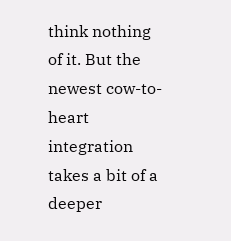think nothing of it. But the newest cow-to-heart integration takes a bit of a deeper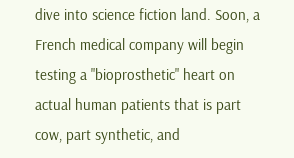dive into science fiction land. Soon, a French medical company will begin testing a "bioprosthetic" heart on actual human patients that is part cow, part synthetic, and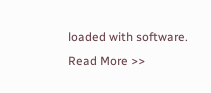loaded with software. Read More >>